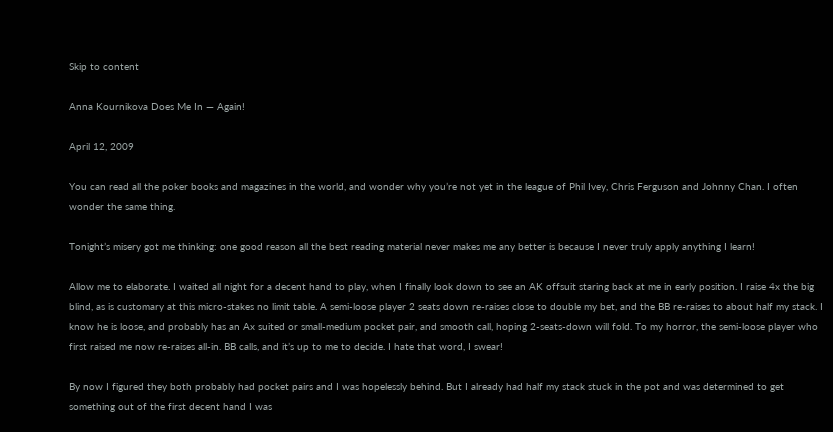Skip to content

Anna Kournikova Does Me In — Again!

April 12, 2009

You can read all the poker books and magazines in the world, and wonder why you’re not yet in the league of Phil Ivey, Chris Ferguson and Johnny Chan. I often wonder the same thing.

Tonight’s misery got me thinking: one good reason all the best reading material never makes me any better is because I never truly apply anything I learn!

Allow me to elaborate. I waited all night for a decent hand to play, when I finally look down to see an AK offsuit staring back at me in early position. I raise 4x the big blind, as is customary at this micro-stakes no limit table. A semi-loose player 2 seats down re-raises close to double my bet, and the BB re-raises to about half my stack. I know he is loose, and probably has an Ax suited or small-medium pocket pair, and smooth call, hoping 2-seats-down will fold. To my horror, the semi-loose player who first raised me now re-raises all-in. BB calls, and it’s up to me to decide. I hate that word, I swear!

By now I figured they both probably had pocket pairs and I was hopelessly behind. But I already had half my stack stuck in the pot and was determined to get something out of the first decent hand I was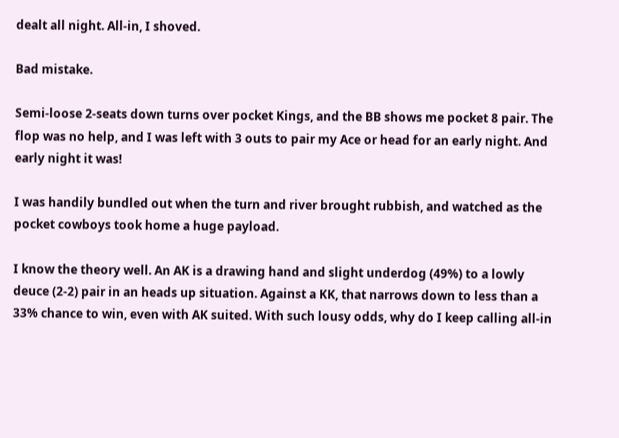dealt all night. All-in, I shoved.

Bad mistake.

Semi-loose 2-seats down turns over pocket Kings, and the BB shows me pocket 8 pair. The flop was no help, and I was left with 3 outs to pair my Ace or head for an early night. And early night it was!

I was handily bundled out when the turn and river brought rubbish, and watched as the pocket cowboys took home a huge payload.

I know the theory well. An AK is a drawing hand and slight underdog (49%) to a lowly deuce (2-2) pair in an heads up situation. Against a KK, that narrows down to less than a 33% chance to win, even with AK suited. With such lousy odds, why do I keep calling all-in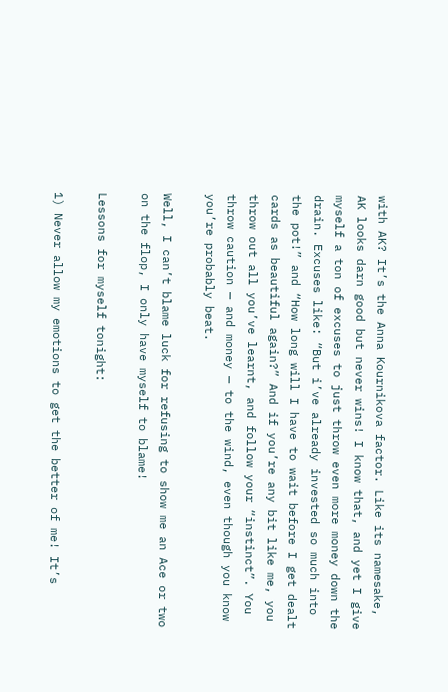with AK? It’s the Anna Kournikova factor. Like its namesake, AK looks darn good but never wins! I know that, and yet I give myself a ton of excuses to just throw even more money down the drain. Excuses like: “But i’ve already invested so much into the pot!” and “How long will I have to wait before I get dealt cards as beautiful again?” And if you’re any bit like me, you throw out all you’ve learnt, and follow your “instinct”. You throw caution — and money — to the wind, even though you know you’re probably beat.

Well, I can’t blame luck for refusing to show me an Ace or two on the flop, I only have myself to blame!

Lessons for myself tonight:

1) Never allow my emotions to get the better of me! It’s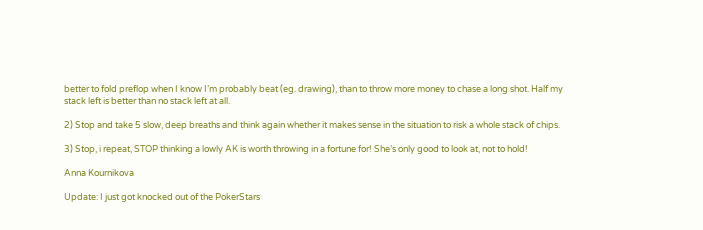better to fold preflop when I know I’m probably beat (eg. drawing), than to throw more money to chase a long shot. Half my stack left is better than no stack left at all.

2) Stop and take 5 slow, deep breaths and think again whether it makes sense in the situation to risk a whole stack of chips.

3) Stop, i repeat, STOP thinking a lowly AK is worth throwing in a fortune for! She’s only good to look at, not to hold!

Anna Kournikova

Update: I just got knocked out of the PokerStars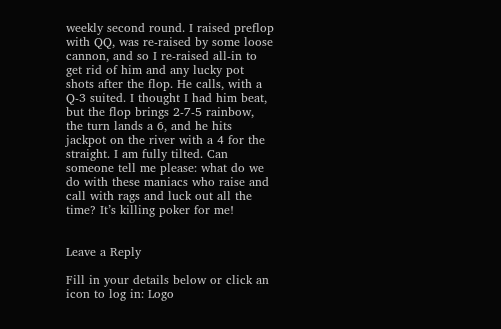weekly second round. I raised preflop with QQ, was re-raised by some loose cannon, and so I re-raised all-in to get rid of him and any lucky pot shots after the flop. He calls, with a Q-3 suited. I thought I had him beat, but the flop brings 2-7-5 rainbow, the turn lands a 6, and he hits jackpot on the river with a 4 for the straight. I am fully tilted. Can someone tell me please: what do we do with these maniacs who raise and call with rags and luck out all the time? It’s killing poker for me!


Leave a Reply

Fill in your details below or click an icon to log in: Logo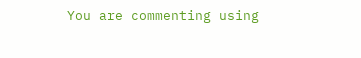You are commenting using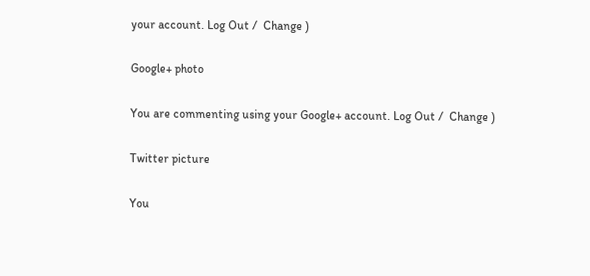your account. Log Out /  Change )

Google+ photo

You are commenting using your Google+ account. Log Out /  Change )

Twitter picture

You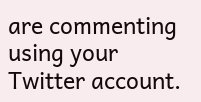are commenting using your Twitter account.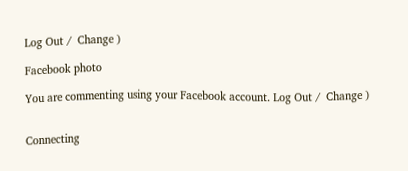Log Out /  Change )

Facebook photo

You are commenting using your Facebook account. Log Out /  Change )


Connecting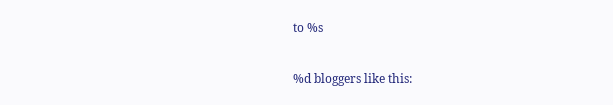to %s

%d bloggers like this: